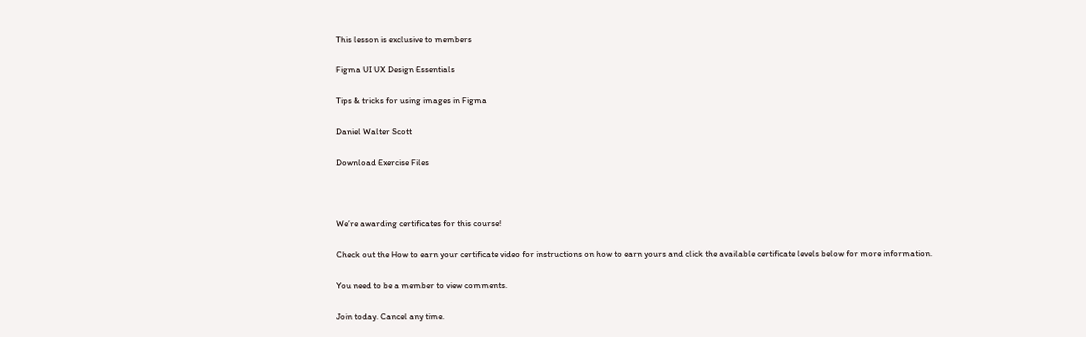This lesson is exclusive to members

Figma UI UX Design Essentials

Tips & tricks for using images in Figma

Daniel Walter Scott

Download Exercise Files



We’re awarding certificates for this course!

Check out the How to earn your certificate video for instructions on how to earn yours and click the available certificate levels below for more information.

You need to be a member to view comments.

Join today. Cancel any time.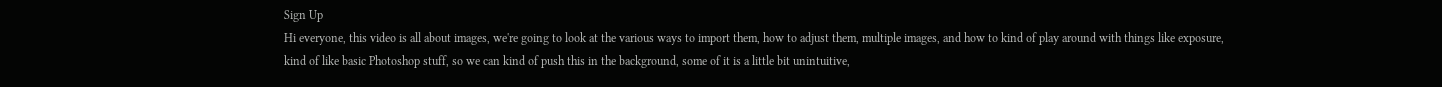Sign Up
Hi everyone, this video is all about images, we're going to look at the various ways to import them, how to adjust them, multiple images, and how to kind of play around with things like exposure, kind of like basic Photoshop stuff, so we can kind of push this in the background, some of it is a little bit unintuitive,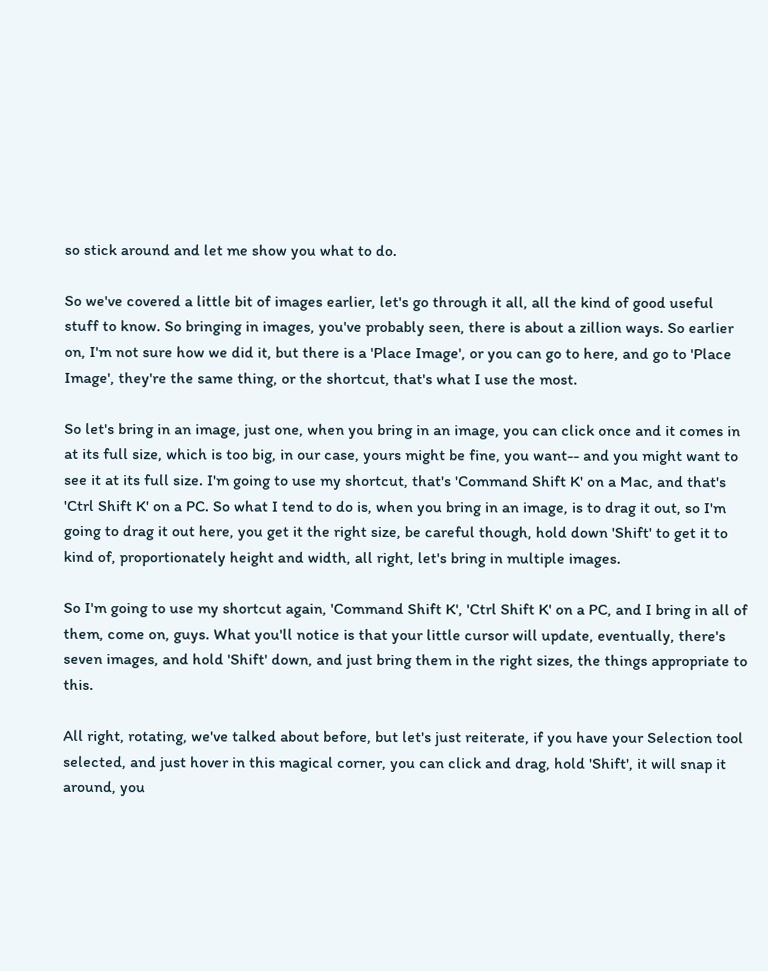so stick around and let me show you what to do.

So we've covered a little bit of images earlier, let's go through it all, all the kind of good useful stuff to know. So bringing in images, you've probably seen, there is about a zillion ways. So earlier on, I'm not sure how we did it, but there is a 'Place Image', or you can go to here, and go to 'Place Image', they're the same thing, or the shortcut, that's what I use the most.

So let's bring in an image, just one, when you bring in an image, you can click once and it comes in at its full size, which is too big, in our case, yours might be fine, you want-- and you might want to see it at its full size. I'm going to use my shortcut, that's 'Command Shift K' on a Mac, and that's 'Ctrl Shift K' on a PC. So what I tend to do is, when you bring in an image, is to drag it out, so I'm going to drag it out here, you get it the right size, be careful though, hold down 'Shift' to get it to kind of, proportionately height and width, all right, let's bring in multiple images.

So I'm going to use my shortcut again, 'Command Shift K', 'Ctrl Shift K' on a PC, and I bring in all of them, come on, guys. What you'll notice is that your little cursor will update, eventually, there's seven images, and hold 'Shift' down, and just bring them in the right sizes, the things appropriate to this.

All right, rotating, we've talked about before, but let's just reiterate, if you have your Selection tool selected, and just hover in this magical corner, you can click and drag, hold 'Shift', it will snap it around, you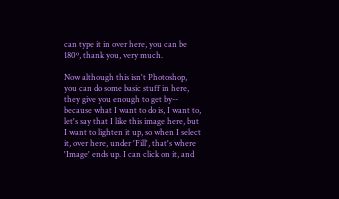can type it in over here, you can be 180º, thank you, very much.

Now although this isn't Photoshop, you can do some basic stuff in here, they give you enough to get by-- because what I want to do is, I want to, let's say that I like this image here, but I want to lighten it up, so when I select it, over here, under 'Fill', that's where 'Image' ends up. I can click on it, and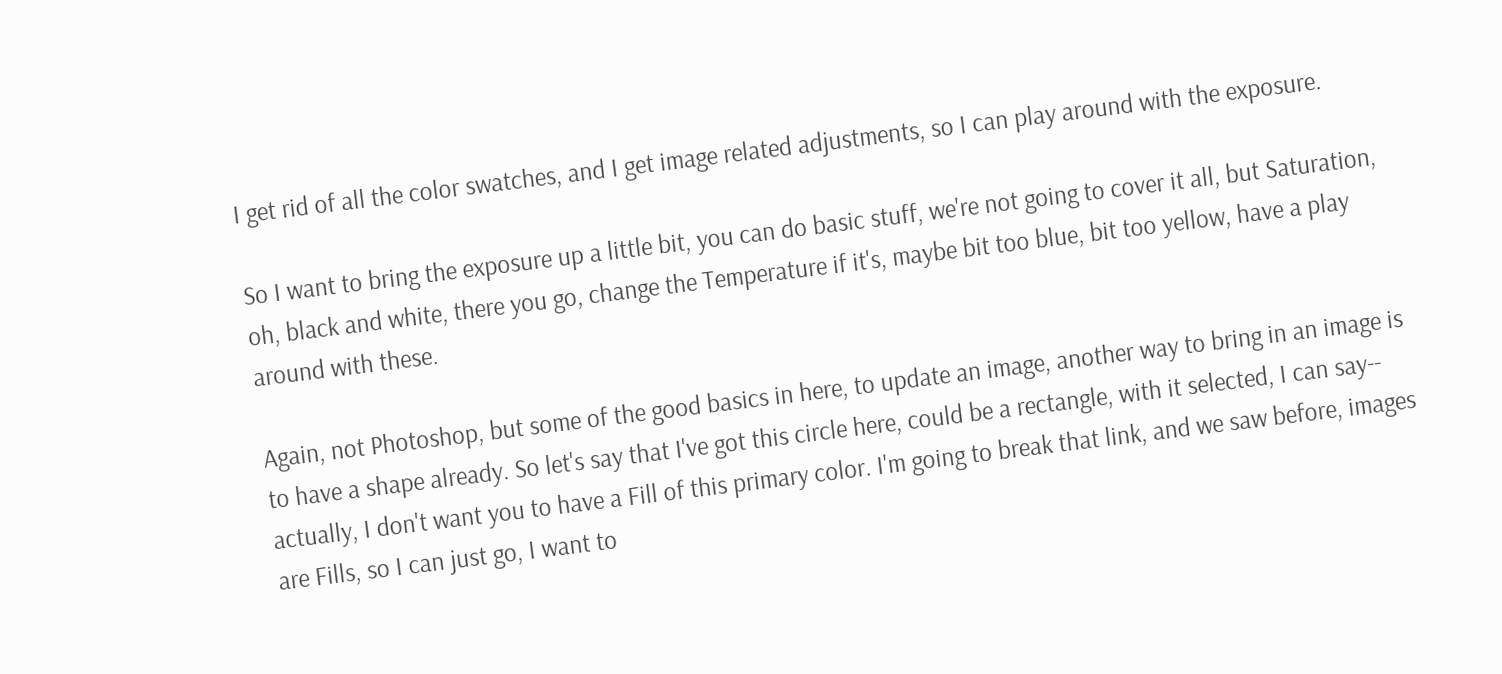I get rid of all the color swatches, and I get image related adjustments, so I can play around with the exposure.

So I want to bring the exposure up a little bit, you can do basic stuff, we're not going to cover it all, but Saturation, oh, black and white, there you go, change the Temperature if it's, maybe bit too blue, bit too yellow, have a play around with these.

Again, not Photoshop, but some of the good basics in here, to update an image, another way to bring in an image is to have a shape already. So let's say that I've got this circle here, could be a rectangle, with it selected, I can say-- actually, I don't want you to have a Fill of this primary color. I'm going to break that link, and we saw before, images are Fills, so I can just go, I want to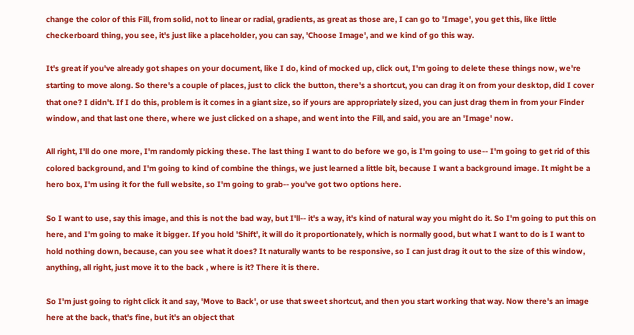change the color of this Fill, from solid, not to linear or radial, gradients, as great as those are, I can go to 'Image', you get this, like little checkerboard thing, you see, it's just like a placeholder, you can say, 'Choose Image', and we kind of go this way.

It's great if you've already got shapes on your document, like I do, kind of mocked up, click out, I'm going to delete these things now, we're starting to move along. So there's a couple of places, just to click the button, there's a shortcut, you can drag it on from your desktop, did I cover that one? I didn't. If I do this, problem is it comes in a giant size, so if yours are appropriately sized, you can just drag them in from your Finder window, and that last one there, where we just clicked on a shape, and went into the Fill, and said, you are an 'Image' now.

All right, I'll do one more, I'm randomly picking these. The last thing I want to do before we go, is I'm going to use-- I'm going to get rid of this colored background, and I'm going to kind of combine the things, we just learned a little bit, because I want a background image. It might be a hero box, I'm using it for the full website, so I'm going to grab-- you've got two options here.

So I want to use, say this image, and this is not the bad way, but I'll-- it's a way, it's kind of natural way you might do it. So I'm going to put this on here, and I'm going to make it bigger. If you hold 'Shift', it will do it proportionately, which is normally good, but what I want to do is I want to hold nothing down, because, can you see what it does? It naturally wants to be responsive, so I can just drag it out to the size of this window, anything, all right, just move it to the back , where is it? There it is there.

So I'm just going to right click it and say, 'Move to Back', or use that sweet shortcut, and then you start working that way. Now there's an image here at the back, that's fine, but it's an object that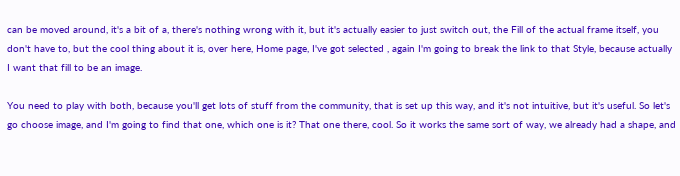can be moved around, it's a bit of a, there's nothing wrong with it, but it's actually easier to just switch out, the Fill of the actual frame itself, you don't have to, but the cool thing about it is, over here, Home page, I've got selected , again I'm going to break the link to that Style, because actually I want that fill to be an image.

You need to play with both, because you'll get lots of stuff from the community, that is set up this way, and it's not intuitive, but it's useful. So let's go choose image, and I'm going to find that one, which one is it? That one there, cool. So it works the same sort of way, we already had a shape, and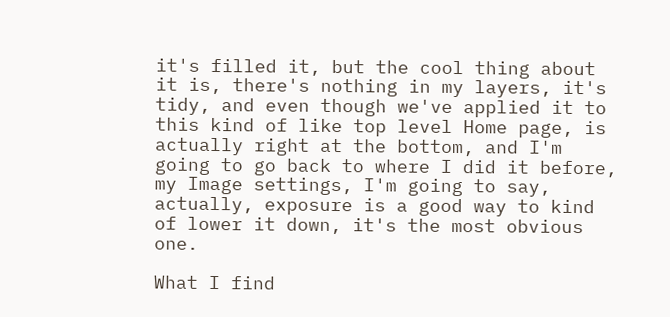it's filled it, but the cool thing about it is, there's nothing in my layers, it's tidy, and even though we've applied it to this kind of like top level Home page, is actually right at the bottom, and I'm going to go back to where I did it before, my Image settings, I'm going to say, actually, exposure is a good way to kind of lower it down, it's the most obvious one.

What I find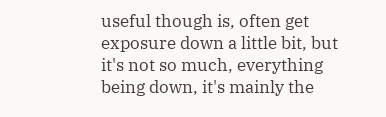useful though is, often get exposure down a little bit, but it's not so much, everything being down, it's mainly the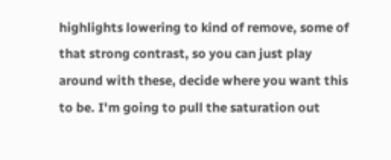highlights lowering to kind of remove, some of that strong contrast, so you can just play around with these, decide where you want this to be. I'm going to pull the saturation out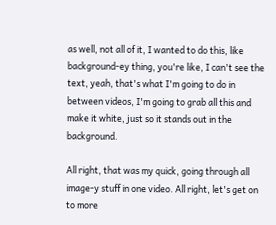as well, not all of it, I wanted to do this, like background-ey thing, you're like, I can't see the text, yeah, that's what I'm going to do in between videos, I'm going to grab all this and make it white, just so it stands out in the background.

All right, that was my quick, going through all image-y stuff in one video. All right, let's get on to more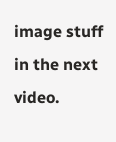image stuff in the next video.